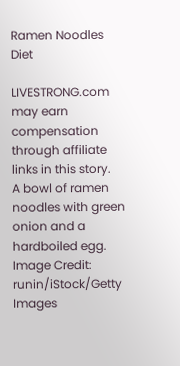Ramen Noodles Diet

LIVESTRONG.com may earn compensation through affiliate links in this story.
A bowl of ramen noodles with green onion and a hardboiled egg.
Image Credit: runin/iStock/Getty Images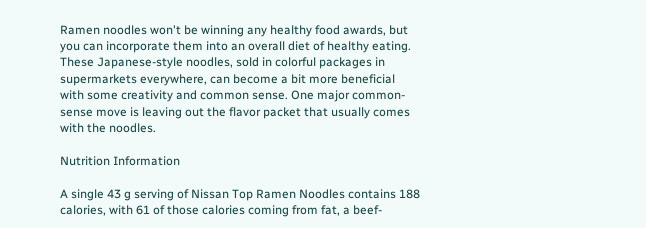Ramen noodles won't be winning any healthy food awards, but you can incorporate them into an overall diet of healthy eating. These Japanese-style noodles, sold in colorful packages in supermarkets everywhere, can become a bit more beneficial with some creativity and common sense. One major common-sense move is leaving out the flavor packet that usually comes with the noodles.

Nutrition Information

A single 43 g serving of Nissan Top Ramen Noodles contains 188 calories, with 61 of those calories coming from fat, a beef-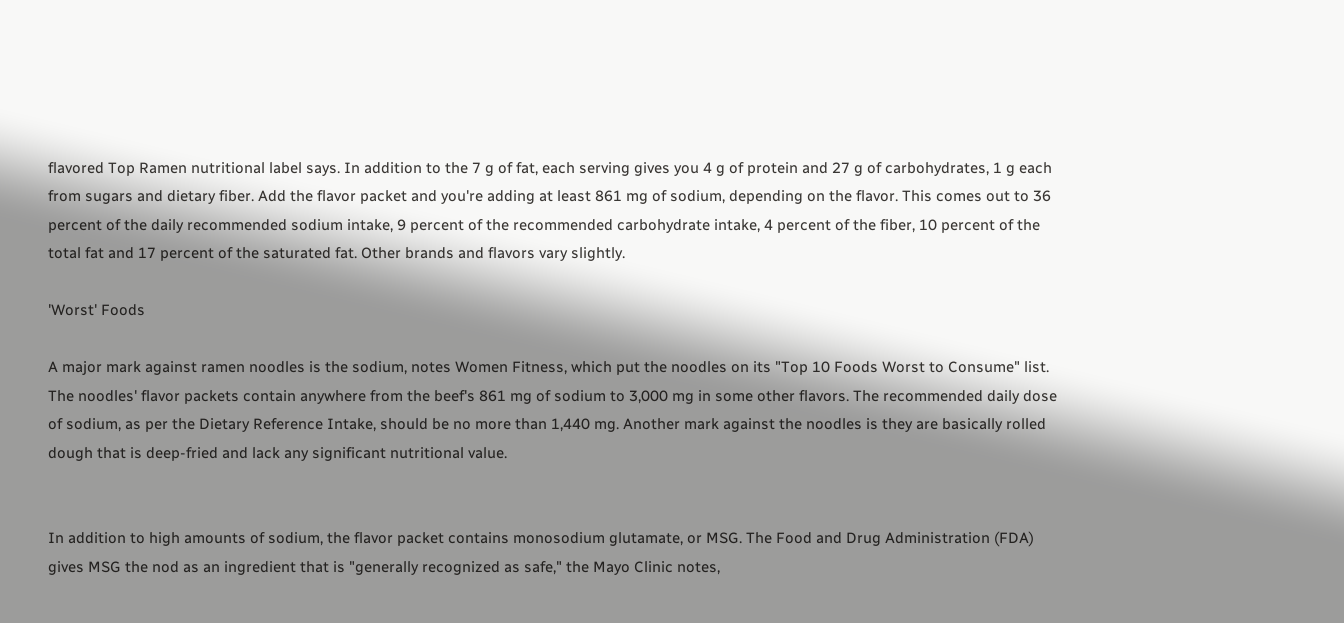flavored Top Ramen nutritional label says. In addition to the 7 g of fat, each serving gives you 4 g of protein and 27 g of carbohydrates, 1 g each from sugars and dietary fiber. Add the flavor packet and you're adding at least 861 mg of sodium, depending on the flavor. This comes out to 36 percent of the daily recommended sodium intake, 9 percent of the recommended carbohydrate intake, 4 percent of the fiber, 10 percent of the total fat and 17 percent of the saturated fat. Other brands and flavors vary slightly.

'Worst' Foods

A major mark against ramen noodles is the sodium, notes Women Fitness, which put the noodles on its "Top 10 Foods Worst to Consume" list. The noodles' flavor packets contain anywhere from the beef's 861 mg of sodium to 3,000 mg in some other flavors. The recommended daily dose of sodium, as per the Dietary Reference Intake, should be no more than 1,440 mg. Another mark against the noodles is they are basically rolled dough that is deep-fried and lack any significant nutritional value.


In addition to high amounts of sodium, the flavor packet contains monosodium glutamate, or MSG. The Food and Drug Administration (FDA) gives MSG the nod as an ingredient that is "generally recognized as safe," the Mayo Clinic notes,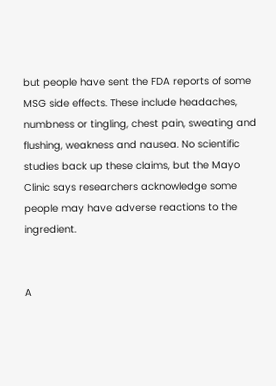but people have sent the FDA reports of some MSG side effects. These include headaches, numbness or tingling, chest pain, sweating and flushing, weakness and nausea. No scientific studies back up these claims, but the Mayo Clinic says researchers acknowledge some people may have adverse reactions to the ingredient.


A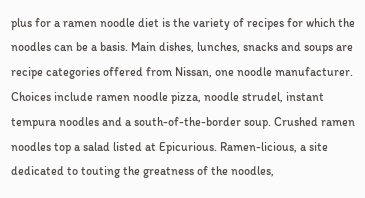plus for a ramen noodle diet is the variety of recipes for which the noodles can be a basis. Main dishes, lunches, snacks and soups are recipe categories offered from Nissan, one noodle manufacturer. Choices include ramen noodle pizza, noodle strudel, instant tempura noodles and a south-of-the-border soup. Crushed ramen noodles top a salad listed at Epicurious. Ramen-licious, a site dedicated to touting the greatness of the noodles,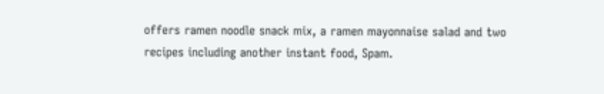offers ramen noodle snack mix, a ramen mayonnaise salad and two recipes including another instant food, Spam.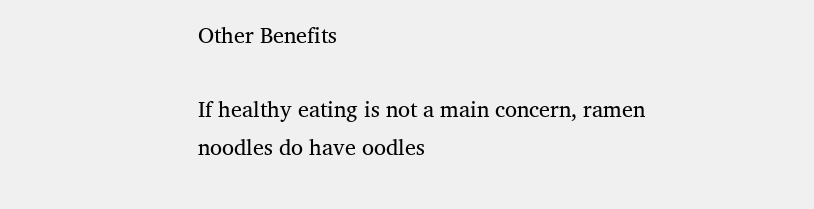Other Benefits

If healthy eating is not a main concern, ramen noodles do have oodles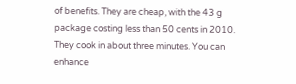of benefits. They are cheap, with the 43 g package costing less than 50 cents in 2010. They cook in about three minutes. You can enhance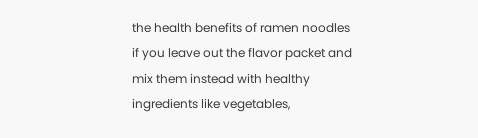the health benefits of ramen noodles if you leave out the flavor packet and mix them instead with healthy ingredients like vegetables,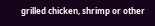grilled chicken, shrimp or other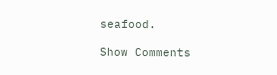seafood.

Show Comments